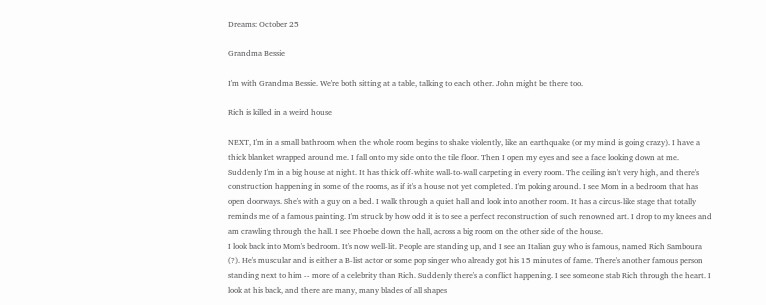Dreams: October 25

Grandma Bessie

I'm with Grandma Bessie. We're both sitting at a table, talking to each other. John might be there too.

Rich is killed in a weird house

NEXT, I'm in a small bathroom when the whole room begins to shake violently, like an earthquake (or my mind is going crazy). I have a thick blanket wrapped around me. I fall onto my side onto the tile floor. Then I open my eyes and see a face looking down at me.
Suddenly I'm in a big house at night. It has thick off-white wall-to-wall carpeting in every room. The ceiling isn't very high, and there's construction happening in some of the rooms, as if it's a house not yet completed. I'm poking around. I see Mom in a bedroom that has open doorways. She's with a guy on a bed. I walk through a quiet hall and look into another room. It has a circus-like stage that totally reminds me of a famous painting. I'm struck by how odd it is to see a perfect reconstruction of such renowned art. I drop to my knees and am crawling through the hall. I see Phoebe down the hall, across a big room on the other side of the house.
I look back into Mom's bedroom. It's now well-lit. People are standing up, and I see an Italian guy who is famous, named Rich Samboura (?). He's muscular and is either a B-list actor or some pop singer who already got his 15 minutes of fame. There's another famous person standing next to him -- more of a celebrity than Rich. Suddenly there's a conflict happening. I see someone stab Rich through the heart. I look at his back, and there are many, many blades of all shapes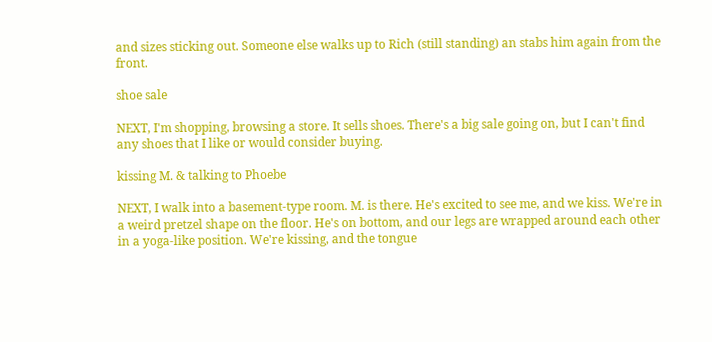and sizes sticking out. Someone else walks up to Rich (still standing) an stabs him again from the front.

shoe sale

NEXT, I'm shopping, browsing a store. It sells shoes. There's a big sale going on, but I can't find any shoes that I like or would consider buying.

kissing M. & talking to Phoebe

NEXT, I walk into a basement-type room. M. is there. He's excited to see me, and we kiss. We're in a weird pretzel shape on the floor. He's on bottom, and our legs are wrapped around each other in a yoga-like position. We're kissing, and the tongue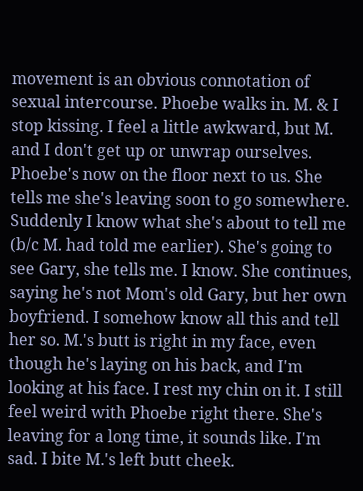movement is an obvious connotation of sexual intercourse. Phoebe walks in. M. & I stop kissing. I feel a little awkward, but M. and I don't get up or unwrap ourselves. Phoebe's now on the floor next to us. She tells me she's leaving soon to go somewhere. Suddenly I know what she's about to tell me (b/c M. had told me earlier). She's going to see Gary, she tells me. I know. She continues, saying he's not Mom's old Gary, but her own boyfriend. I somehow know all this and tell her so. M.'s butt is right in my face, even though he's laying on his back, and I'm looking at his face. I rest my chin on it. I still feel weird with Phoebe right there. She's leaving for a long time, it sounds like. I'm sad. I bite M.'s left butt cheek.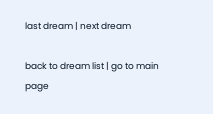last dream | next dream

back to dream list | go to main page